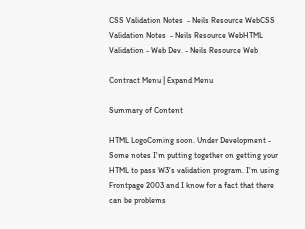CSS Validation Notes  - Neils Resource WebCSS Validation Notes  - Neils Resource WebHTML Validation - Web Dev. - Neils Resource Web

Contract Menu | Expand Menu

Summary of Content

HTML LogoComing soon. Under Development - Some notes I'm putting together on getting your HTML to pass W3's validation program. I'm using Frontpage 2003 and I know for a fact that there can be problems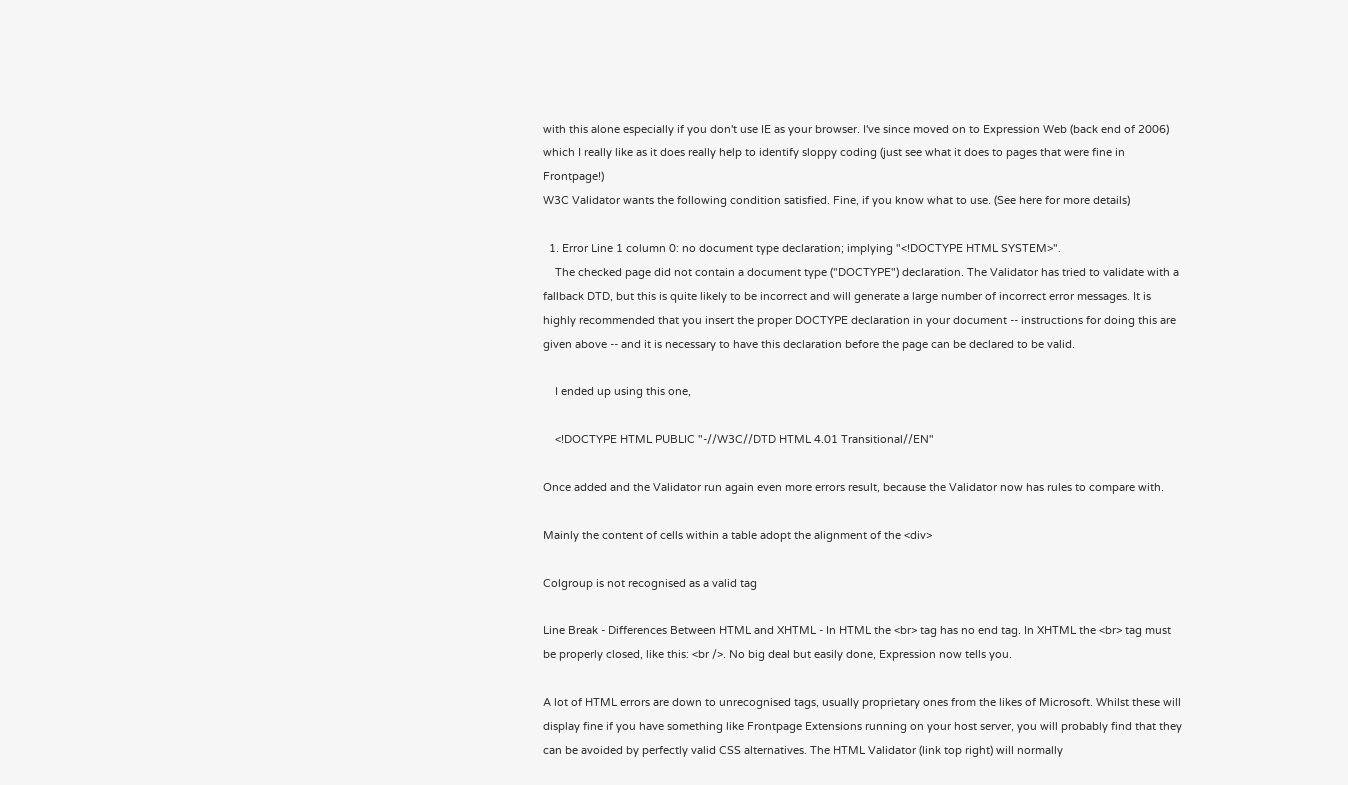with this alone especially if you don't use IE as your browser. I've since moved on to Expression Web (back end of 2006) which I really like as it does really help to identify sloppy coding (just see what it does to pages that were fine in Frontpage!)
W3C Validator wants the following condition satisfied. Fine, if you know what to use. (See here for more details)

  1. Error Line 1 column 0: no document type declaration; implying "<!DOCTYPE HTML SYSTEM>".
    The checked page did not contain a document type ("DOCTYPE") declaration. The Validator has tried to validate with a fallback DTD, but this is quite likely to be incorrect and will generate a large number of incorrect error messages. It is highly recommended that you insert the proper DOCTYPE declaration in your document -- instructions for doing this are given above -- and it is necessary to have this declaration before the page can be declared to be valid.

    I ended up using this one,

    <!DOCTYPE HTML PUBLIC "-//W3C//DTD HTML 4.01 Transitional//EN"

Once added and the Validator run again even more errors result, because the Validator now has rules to compare with.

Mainly the content of cells within a table adopt the alignment of the <div>

Colgroup is not recognised as a valid tag

Line Break - Differences Between HTML and XHTML - In HTML the <br> tag has no end tag. In XHTML the <br> tag must be properly closed, like this: <br />. No big deal but easily done, Expression now tells you.

A lot of HTML errors are down to unrecognised tags, usually proprietary ones from the likes of Microsoft. Whilst these will display fine if you have something like Frontpage Extensions running on your host server, you will probably find that they can be avoided by perfectly valid CSS alternatives. The HTML Validator (link top right) will normally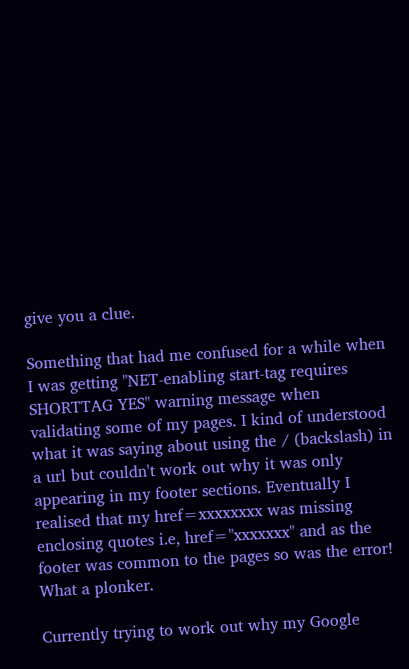give you a clue.

Something that had me confused for a while when I was getting "NET-enabling start-tag requires SHORTTAG YES" warning message when validating some of my pages. I kind of understood what it was saying about using the / (backslash) in a url but couldn't work out why it was only appearing in my footer sections. Eventually I realised that my href=xxxxxxxx was missing enclosing quotes i.e, href="xxxxxxx" and as the footer was common to the pages so was the error! What a plonker.

Currently trying to work out why my Google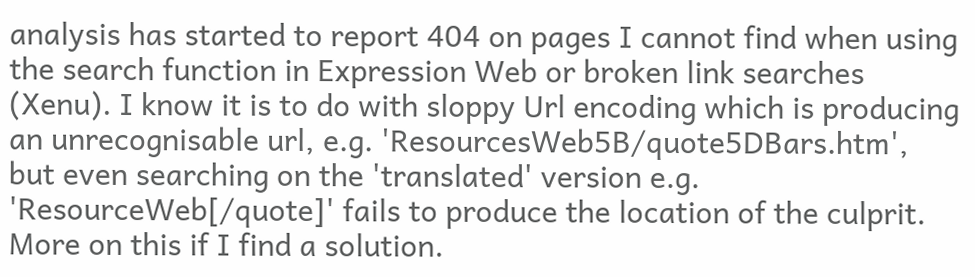analysis has started to report 404 on pages I cannot find when using the search function in Expression Web or broken link searches (Xenu). I know it is to do with sloppy Url encoding which is producing an unrecognisable url, e.g. 'ResourcesWeb5B/quote5DBars.htm', but even searching on the 'translated' version e.g. 'ResourceWeb[/quote]' fails to produce the location of the culprit. More on this if I find a solution.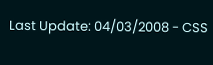Last Update: 04/03/2008 - CSS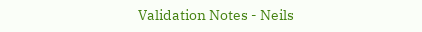Validation Notes - Neils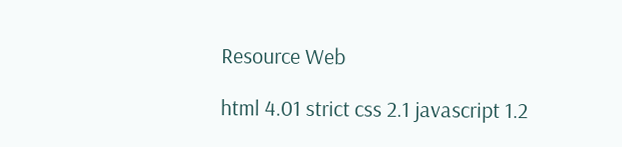Resource Web

html 4.01 strict css 2.1 javascript 1.2